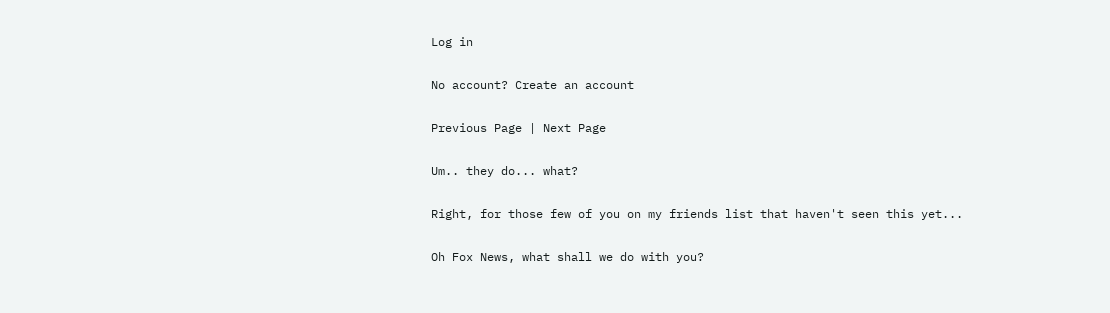Log in

No account? Create an account

Previous Page | Next Page

Um.. they do... what?

Right, for those few of you on my friends list that haven't seen this yet...

Oh Fox News, what shall we do with you?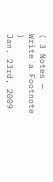( 3 Notes — Write a Footnote )
Jan. 23rd, 2009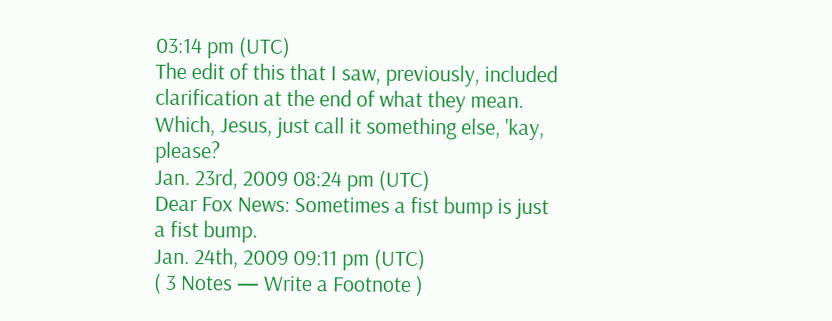03:14 pm (UTC)
The edit of this that I saw, previously, included clarification at the end of what they mean. Which, Jesus, just call it something else, 'kay, please?
Jan. 23rd, 2009 08:24 pm (UTC)
Dear Fox News: Sometimes a fist bump is just a fist bump.
Jan. 24th, 2009 09:11 pm (UTC)
( 3 Notes — Write a Footnote )